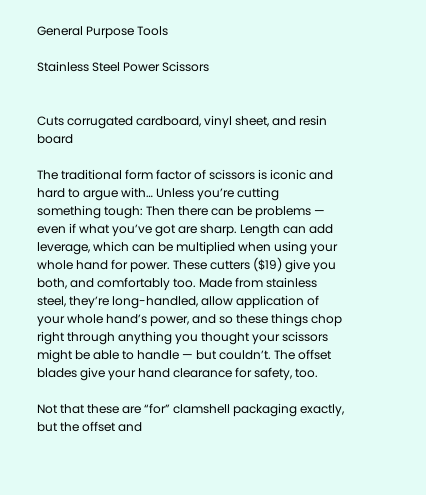General Purpose Tools

Stainless Steel Power Scissors


Cuts corrugated cardboard, vinyl sheet, and resin board

The traditional form factor of scissors is iconic and hard to argue with… Unless you’re cutting something tough: Then there can be problems — even if what you’ve got are sharp. Length can add leverage, which can be multiplied when using your whole hand for power. These cutters ($19) give you both, and comfortably too. Made from stainless steel, they’re long-handled, allow application of your whole hand’s power, and so these things chop right through anything you thought your scissors might be able to handle — but couldn’t. The offset blades give your hand clearance for safety, too.

Not that these are “for” clamshell packaging exactly, but the offset and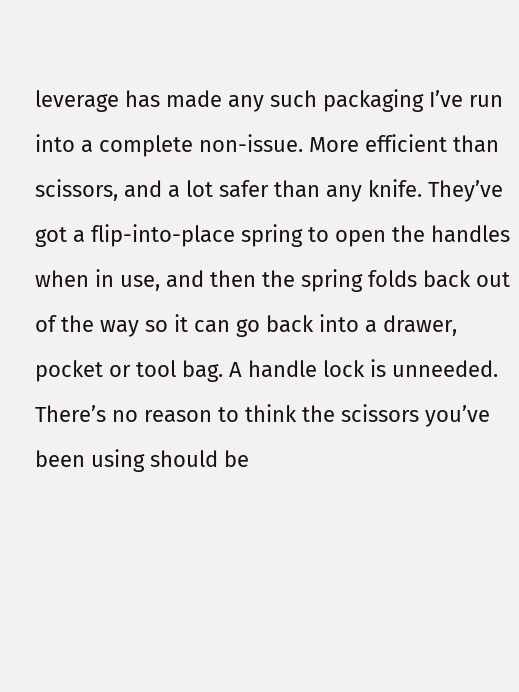leverage has made any such packaging I’ve run into a complete non-issue. More efficient than scissors, and a lot safer than any knife. They’ve got a flip-into-place spring to open the handles when in use, and then the spring folds back out of the way so it can go back into a drawer, pocket or tool bag. A handle lock is unneeded. There’s no reason to think the scissors you’ve been using should be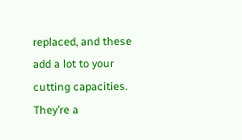replaced, and these add a lot to your cutting capacities. They’re a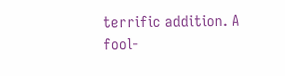terrific addition. A fool-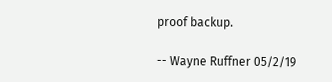proof backup.

-- Wayne Ruffner 05/2/19